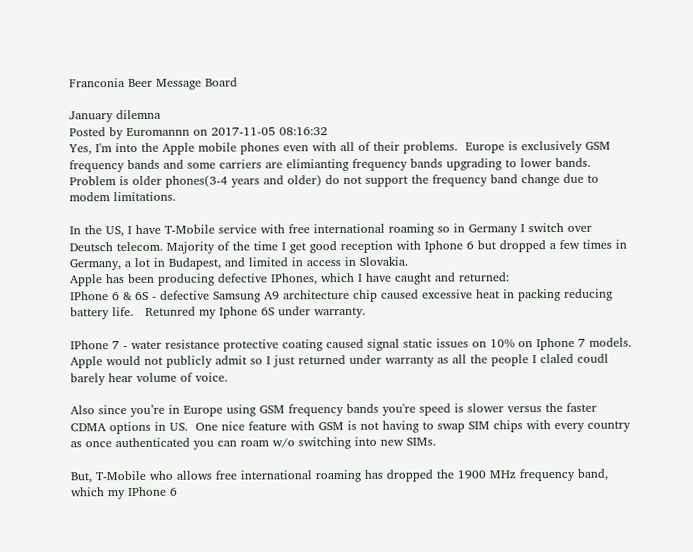Franconia Beer Message Board

January dilemna
Posted by Euromannn on 2017-11-05 08:16:32
Yes, I'm into the Apple mobile phones even with all of their problems.  Europe is exclusively GSM frequency bands and some carriers are elimianting frequency bands upgrading to lower bands.  Problem is older phones(3-4 years and older) do not support the frequency band change due to modem limitations.

In the US, I have T-Mobile service with free international roaming so in Germany I switch over  Deutsch telecom. Majority of the time I get good reception with Iphone 6 but dropped a few times in Germany, a lot in Budapest, and limited in access in Slovakia.
Apple has been producing defective IPhones, which I have caught and returned:
IPhone 6 & 6S - defective Samsung A9 architecture chip caused excessive heat in packing reducing battery life.   Retunred my Iphone 6S under warranty.

IPhone 7 - water resistance protective coating caused signal static issues on 10% on Iphone 7 models.  Apple would not publicly admit so I just returned under warranty as all the people I claled coudl barely hear volume of voice.

Also since you’re in Europe using GSM frequency bands you're speed is slower versus the faster CDMA options in US.  One nice feature with GSM is not having to swap SIM chips with every country as once authenticated you can roam w/o switching into new SIMs.

But, T-Mobile who allows free international roaming has dropped the 1900 MHz frequency band, which my IPhone 6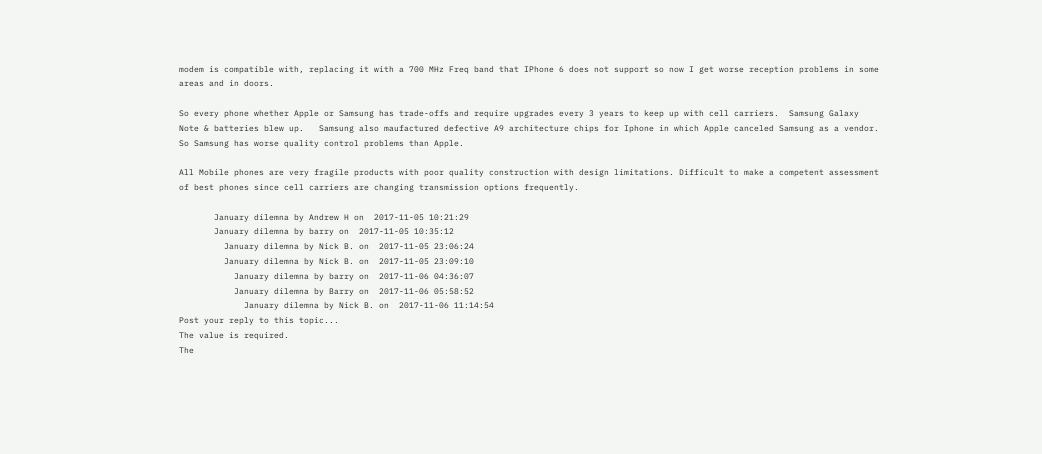modem is compatible with, replacing it with a 700 MHz Freq band that IPhone 6 does not support so now I get worse reception problems in some areas and in doors.

So every phone whether Apple or Samsung has trade-offs and require upgrades every 3 years to keep up with cell carriers.  Samsung Galaxy Note & batteries blew up.   Samsung also maufactured defective A9 architecture chips for Iphone in which Apple canceled Samsung as a vendor.  So Samsung has worse quality control problems than Apple.

All Mobile phones are very fragile products with poor quality construction with design limitations. Difficult to make a competent assessment of best phones since cell carriers are changing transmission options frequently.

       January dilemna by Andrew H on  2017-11-05 10:21:29
       January dilemna by barry on  2017-11-05 10:35:12
         January dilemna by Nick B. on  2017-11-05 23:06:24
         January dilemna by Nick B. on  2017-11-05 23:09:10
           January dilemna by barry on  2017-11-06 04:36:07
           January dilemna by Barry on  2017-11-06 05:58:52
             January dilemna by Nick B. on  2017-11-06 11:14:54
Post your reply to this topic...
The value is required.
The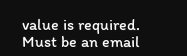value is required. Must be an email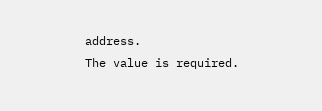address.
The value is required.